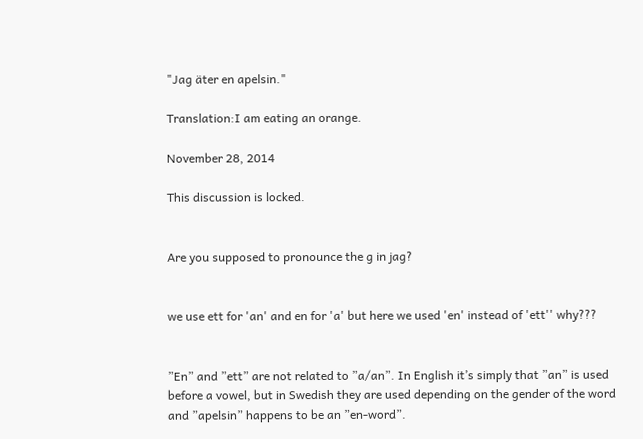"Jag äter en apelsin."

Translation:I am eating an orange.

November 28, 2014

This discussion is locked.


Are you supposed to pronounce the g in jag?


we use ett for 'an' and en for 'a' but here we used 'en' instead of 'ett'' why???


”En” and ”ett” are not related to ”a/an”. In English it’s simply that ”an” is used before a vowel, but in Swedish they are used depending on the gender of the word and ”apelsin” happens to be an ”en-word”.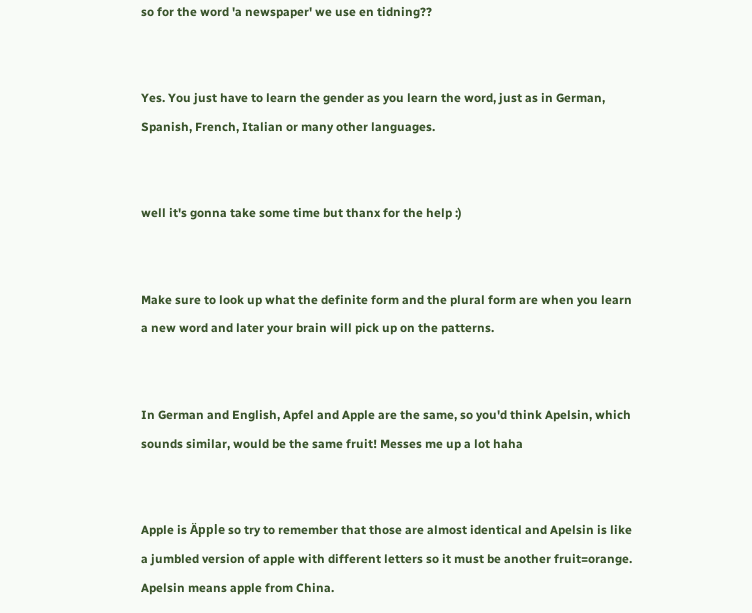so for the word 'a newspaper' we use en tidning??


Yes. You just have to learn the gender as you learn the word, just as in German, Spanish, French, Italian or many other languages.


well it's gonna take some time but thanx for the help :)


Make sure to look up what the definite form and the plural form are when you learn a new word and later your brain will pick up on the patterns.


In German and English, Apfel and Apple are the same, so you'd think Apelsin, which sounds similar, would be the same fruit! Messes me up a lot haha


Apple is Äpple so try to remember that those are almost identical and Apelsin is like a jumbled version of apple with different letters so it must be another fruit=orange. Apelsin means apple from China.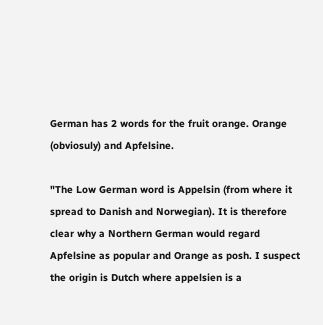German has 2 words for the fruit orange. Orange (obviosuly) and Apfelsine.

"The Low German word is Appelsin (from where it spread to Danish and Norwegian). It is therefore clear why a Northern German would regard Apfelsine as popular and Orange as posh. I suspect the origin is Dutch where appelsien is a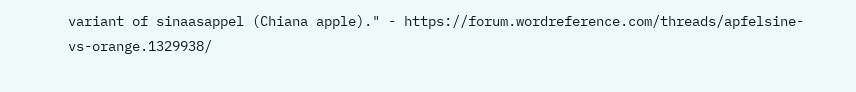variant of sinaasappel (Chiana apple)." - https://forum.wordreference.com/threads/apfelsine-vs-orange.1329938/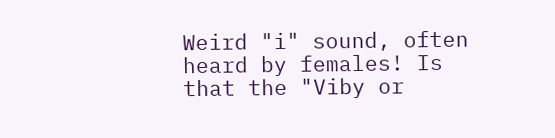Weird "i" sound, often heard by females! Is that the "Viby or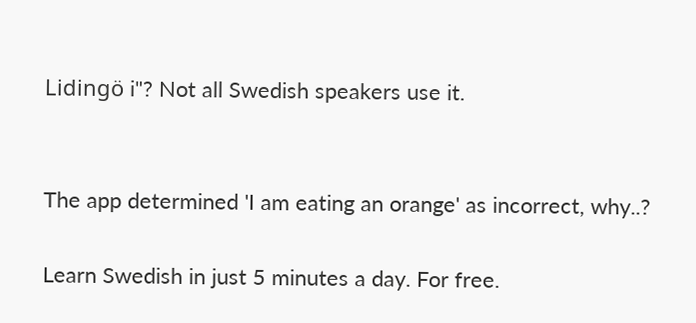Lidingö i"? Not all Swedish speakers use it.


The app determined 'I am eating an orange' as incorrect, why..?

Learn Swedish in just 5 minutes a day. For free.